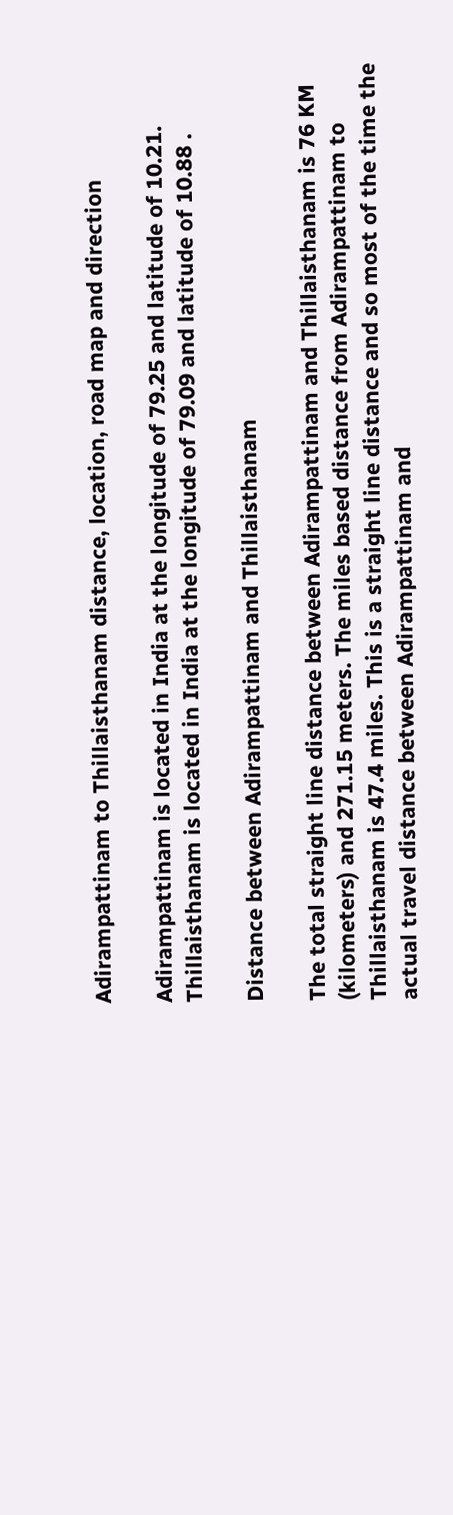Adirampattinam to Thillaisthanam distance, location, road map and direction

Adirampattinam is located in India at the longitude of 79.25 and latitude of 10.21. Thillaisthanam is located in India at the longitude of 79.09 and latitude of 10.88 .

Distance between Adirampattinam and Thillaisthanam

The total straight line distance between Adirampattinam and Thillaisthanam is 76 KM (kilometers) and 271.15 meters. The miles based distance from Adirampattinam to Thillaisthanam is 47.4 miles. This is a straight line distance and so most of the time the actual travel distance between Adirampattinam and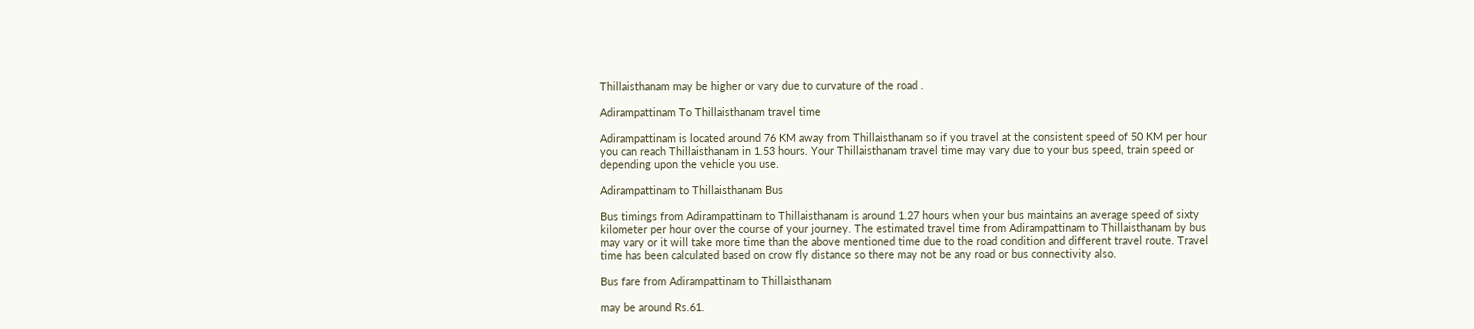Thillaisthanam may be higher or vary due to curvature of the road .

Adirampattinam To Thillaisthanam travel time

Adirampattinam is located around 76 KM away from Thillaisthanam so if you travel at the consistent speed of 50 KM per hour you can reach Thillaisthanam in 1.53 hours. Your Thillaisthanam travel time may vary due to your bus speed, train speed or depending upon the vehicle you use.

Adirampattinam to Thillaisthanam Bus

Bus timings from Adirampattinam to Thillaisthanam is around 1.27 hours when your bus maintains an average speed of sixty kilometer per hour over the course of your journey. The estimated travel time from Adirampattinam to Thillaisthanam by bus may vary or it will take more time than the above mentioned time due to the road condition and different travel route. Travel time has been calculated based on crow fly distance so there may not be any road or bus connectivity also.

Bus fare from Adirampattinam to Thillaisthanam

may be around Rs.61.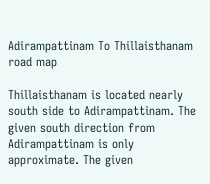Adirampattinam To Thillaisthanam road map

Thillaisthanam is located nearly south side to Adirampattinam. The given south direction from Adirampattinam is only approximate. The given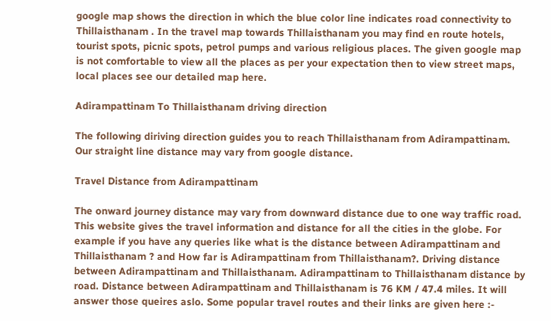google map shows the direction in which the blue color line indicates road connectivity to Thillaisthanam . In the travel map towards Thillaisthanam you may find en route hotels, tourist spots, picnic spots, petrol pumps and various religious places. The given google map is not comfortable to view all the places as per your expectation then to view street maps, local places see our detailed map here.

Adirampattinam To Thillaisthanam driving direction

The following diriving direction guides you to reach Thillaisthanam from Adirampattinam. Our straight line distance may vary from google distance.

Travel Distance from Adirampattinam

The onward journey distance may vary from downward distance due to one way traffic road. This website gives the travel information and distance for all the cities in the globe. For example if you have any queries like what is the distance between Adirampattinam and Thillaisthanam ? and How far is Adirampattinam from Thillaisthanam?. Driving distance between Adirampattinam and Thillaisthanam. Adirampattinam to Thillaisthanam distance by road. Distance between Adirampattinam and Thillaisthanam is 76 KM / 47.4 miles. It will answer those queires aslo. Some popular travel routes and their links are given here :-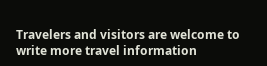Travelers and visitors are welcome to write more travel information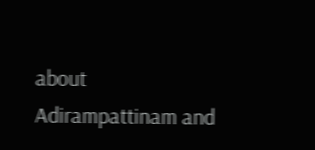about Adirampattinam and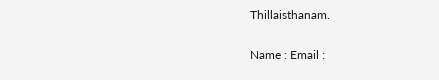Thillaisthanam.

Name : Email :